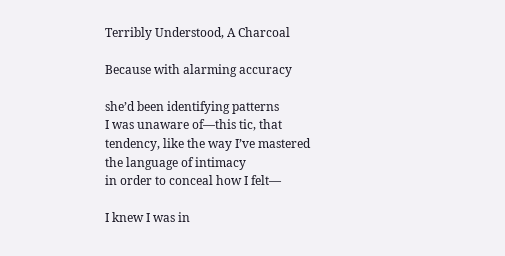Terribly Understood, A Charcoal

Because with alarming accuracy

she’d been identifying patterns
I was unaware of—this tic, that
tendency, like the way I’ve mastered
the language of intimacy
in order to conceal how I felt—

I knew I was in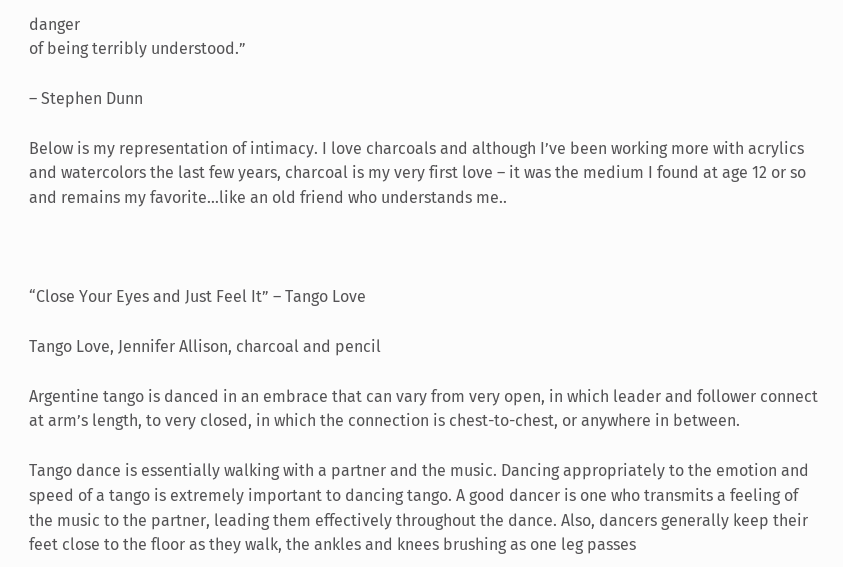danger
of being terribly understood.”

– Stephen Dunn

Below is my representation of intimacy. I love charcoals and although I’ve been working more with acrylics and watercolors the last few years, charcoal is my very first love – it was the medium I found at age 12 or so and remains my favorite…like an old friend who understands me..



“Close Your Eyes and Just Feel It” – Tango Love

Tango Love, Jennifer Allison, charcoal and pencil

Argentine tango is danced in an embrace that can vary from very open, in which leader and follower connect at arm’s length, to very closed, in which the connection is chest-to-chest, or anywhere in between.

Tango dance is essentially walking with a partner and the music. Dancing appropriately to the emotion and speed of a tango is extremely important to dancing tango. A good dancer is one who transmits a feeling of the music to the partner, leading them effectively throughout the dance. Also, dancers generally keep their feet close to the floor as they walk, the ankles and knees brushing as one leg passes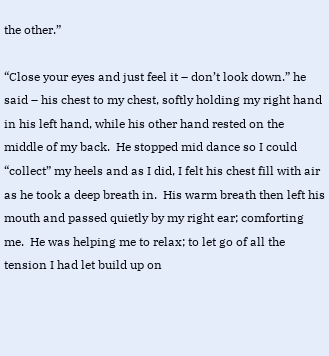the other.”

“Close your eyes and just feel it – don’t look down.” he said – his chest to my chest, softly holding my right hand in his left hand, while his other hand rested on the middle of my back.  He stopped mid dance so I could “collect” my heels and as I did, I felt his chest fill with air as he took a deep breath in.  His warm breath then left his mouth and passed quietly by my right ear; comforting me.  He was helping me to relax; to let go of all the tension I had let build up on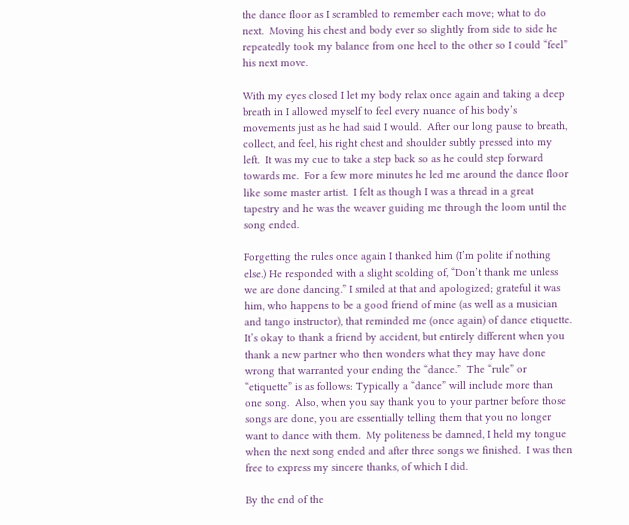the dance floor as I scrambled to remember each move; what to do next.  Moving his chest and body ever so slightly from side to side he repeatedly took my balance from one heel to the other so I could “feel” his next move.

With my eyes closed I let my body relax once again and taking a deep breath in I allowed myself to feel every nuance of his body’s movements just as he had said I would.  After our long pause to breath, collect, and feel, his right chest and shoulder subtly pressed into my left.  It was my cue to take a step back so as he could step forward towards me.  For a few more minutes he led me around the dance floor like some master artist.  I felt as though I was a thread in a great tapestry and he was the weaver guiding me through the loom until the song ended.

Forgetting the rules once again I thanked him (I’m polite if nothing else.) He responded with a slight scolding of, “Don’t thank me unless we are done dancing.” I smiled at that and apologized; grateful it was him, who happens to be a good friend of mine (as well as a musician and tango instructor), that reminded me (once again) of dance etiquette.  It’s okay to thank a friend by accident, but entirely different when you thank a new partner who then wonders what they may have done wrong that warranted your ending the “dance.”  The “rule” or “etiquette” is as follows: Typically a “dance” will include more than one song.  Also, when you say thank you to your partner before those songs are done, you are essentially telling them that you no longer want to dance with them.  My politeness be damned, I held my tongue when the next song ended and after three songs we finished.  I was then free to express my sincere thanks, of which I did.

By the end of the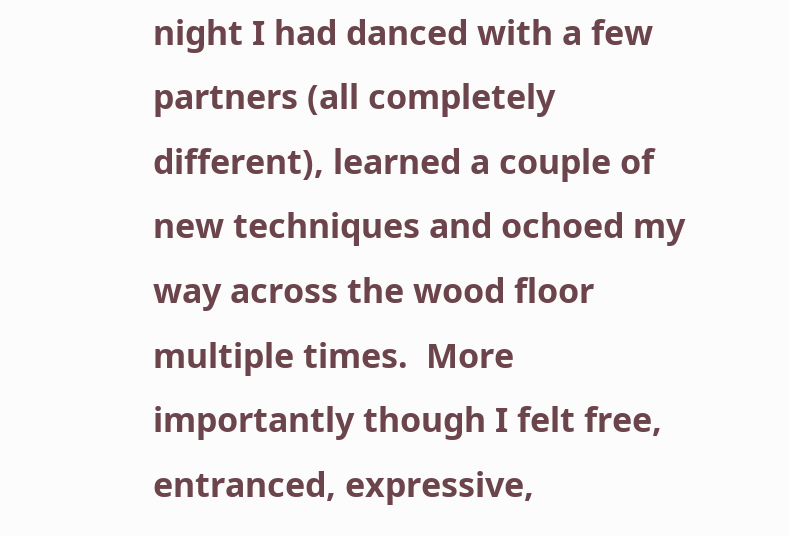night I had danced with a few partners (all completely different), learned a couple of new techniques and ochoed my way across the wood floor multiple times.  More importantly though I felt free, entranced, expressive,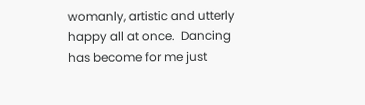womanly, artistic and utterly happy all at once.  Dancing has become for me just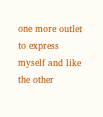one more outlet to express myself and like the other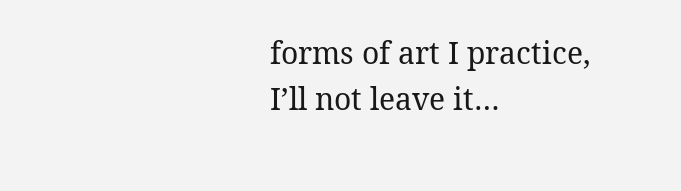forms of art I practice, I’ll not leave it…